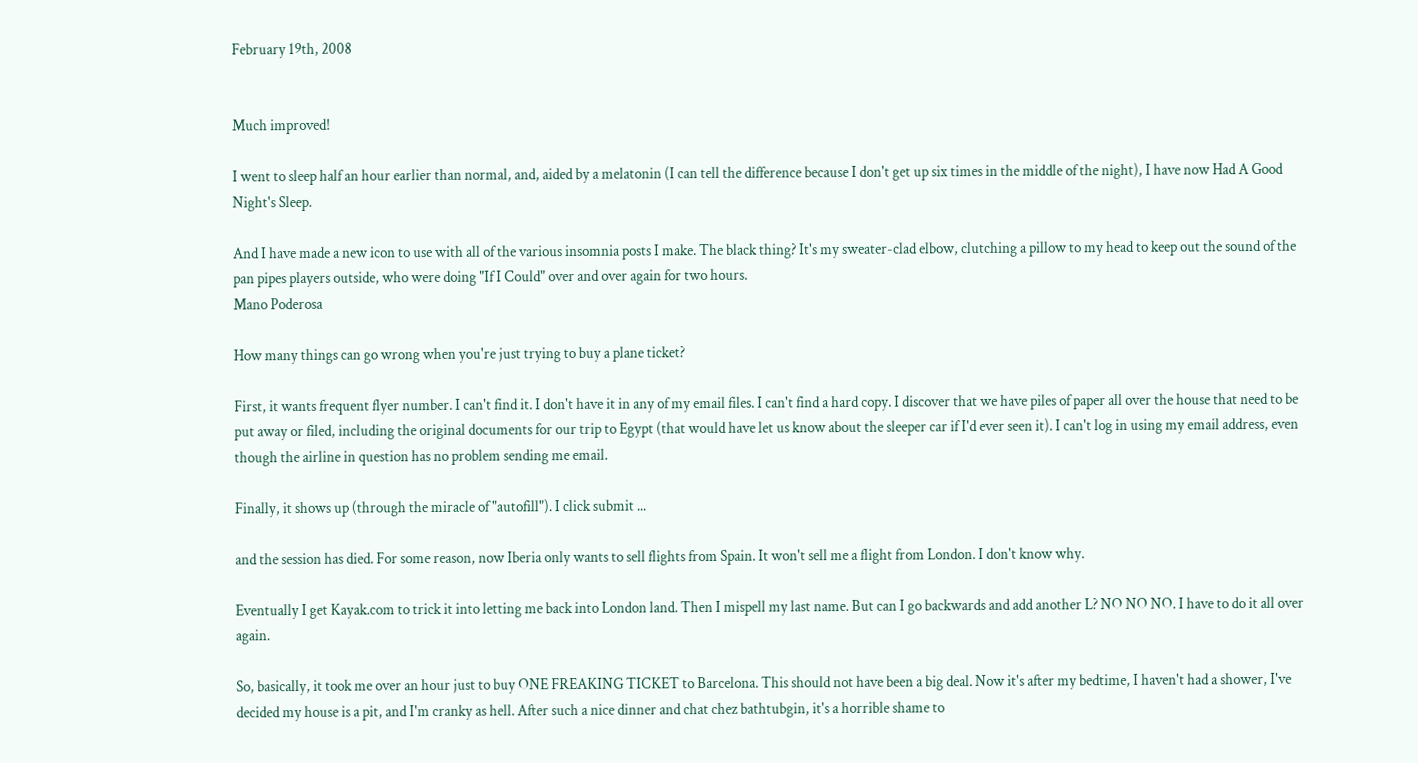February 19th, 2008


Much improved!

I went to sleep half an hour earlier than normal, and, aided by a melatonin (I can tell the difference because I don't get up six times in the middle of the night), I have now Had A Good Night's Sleep.

And I have made a new icon to use with all of the various insomnia posts I make. The black thing? It's my sweater-clad elbow, clutching a pillow to my head to keep out the sound of the pan pipes players outside, who were doing "If I Could" over and over again for two hours.
Mano Poderosa

How many things can go wrong when you're just trying to buy a plane ticket?

First, it wants frequent flyer number. I can't find it. I don't have it in any of my email files. I can't find a hard copy. I discover that we have piles of paper all over the house that need to be put away or filed, including the original documents for our trip to Egypt (that would have let us know about the sleeper car if I'd ever seen it). I can't log in using my email address, even though the airline in question has no problem sending me email.

Finally, it shows up (through the miracle of "autofill"). I click submit ...

and the session has died. For some reason, now Iberia only wants to sell flights from Spain. It won't sell me a flight from London. I don't know why.

Eventually I get Kayak.com to trick it into letting me back into London land. Then I mispell my last name. But can I go backwards and add another L? NO NO NO. I have to do it all over again.

So, basically, it took me over an hour just to buy ONE FREAKING TICKET to Barcelona. This should not have been a big deal. Now it's after my bedtime, I haven't had a shower, I've decided my house is a pit, and I'm cranky as hell. After such a nice dinner and chat chez bathtubgin, it's a horrible shame to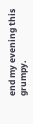end my evening this grumpy.